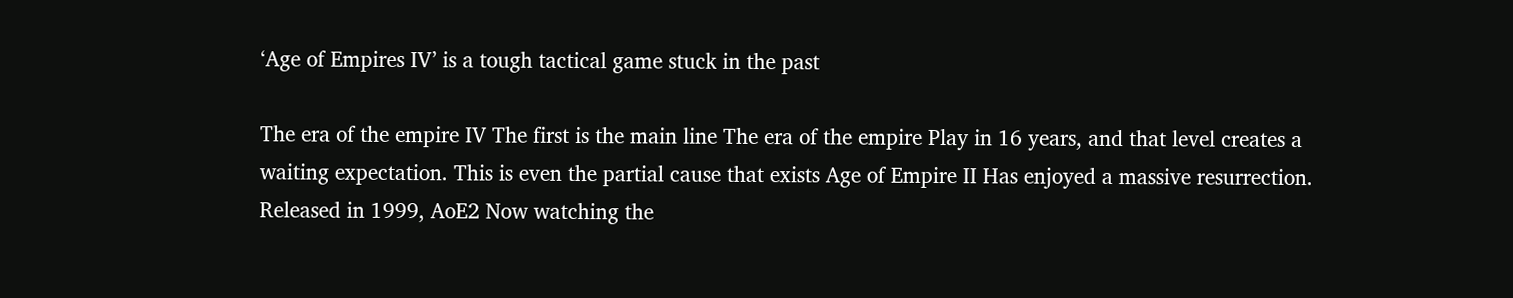‘Age of Empires IV’ is a tough tactical game stuck in the past

The era of the empire IV The first is the main line The era of the empire Play in 16 years, and that level creates a waiting expectation. This is even the partial cause that exists Age of Empire II Has enjoyed a massive resurrection. Released in 1999, AoE2 Now watching the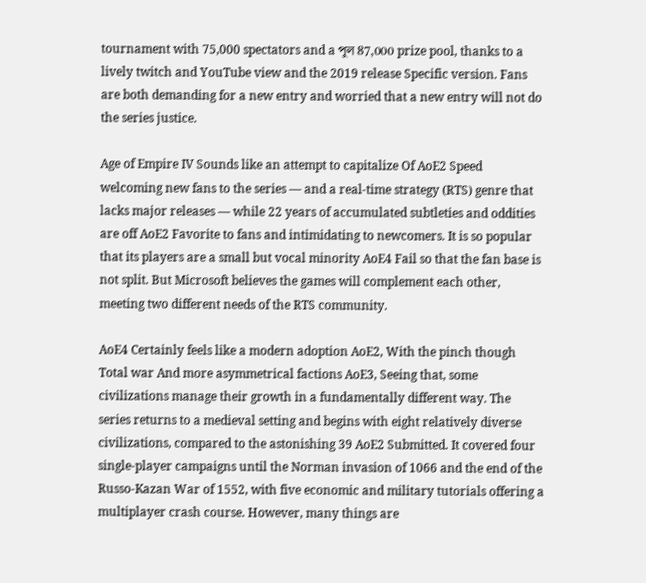tournament with 75,000 spectators and a পুল 87,000 prize pool, thanks to a lively twitch and YouTube view and the 2019 release Specific version. Fans are both demanding for a new entry and worried that a new entry will not do the series justice.

Age of Empire IV Sounds like an attempt to capitalize Of AoE2 Speed welcoming new fans to the series — and a real-time strategy (RTS) genre that lacks major releases — while 22 years of accumulated subtleties and oddities are off AoE2 Favorite to fans and intimidating to newcomers. It is so popular that its players are a small but vocal minority AoE4 Fail so that the fan base is not split. But Microsoft believes the games will complement each other, meeting two different needs of the RTS community.

AoE4 Certainly feels like a modern adoption AoE2, With the pinch though Total war And more asymmetrical factions AoE3, Seeing that, some civilizations manage their growth in a fundamentally different way. The series returns to a medieval setting and begins with eight relatively diverse civilizations, compared to the astonishing 39 AoE2 Submitted. It covered four single-player campaigns until the Norman invasion of 1066 and the end of the Russo-Kazan War of 1552, with five economic and military tutorials offering a multiplayer crash course. However, many things are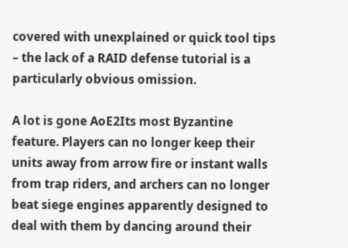covered with unexplained or quick tool tips – the lack of a RAID defense tutorial is a particularly obvious omission.

A lot is gone AoE2Its most Byzantine feature. Players can no longer keep their units away from arrow fire or instant walls from trap riders, and archers can no longer beat siege engines apparently designed to deal with them by dancing around their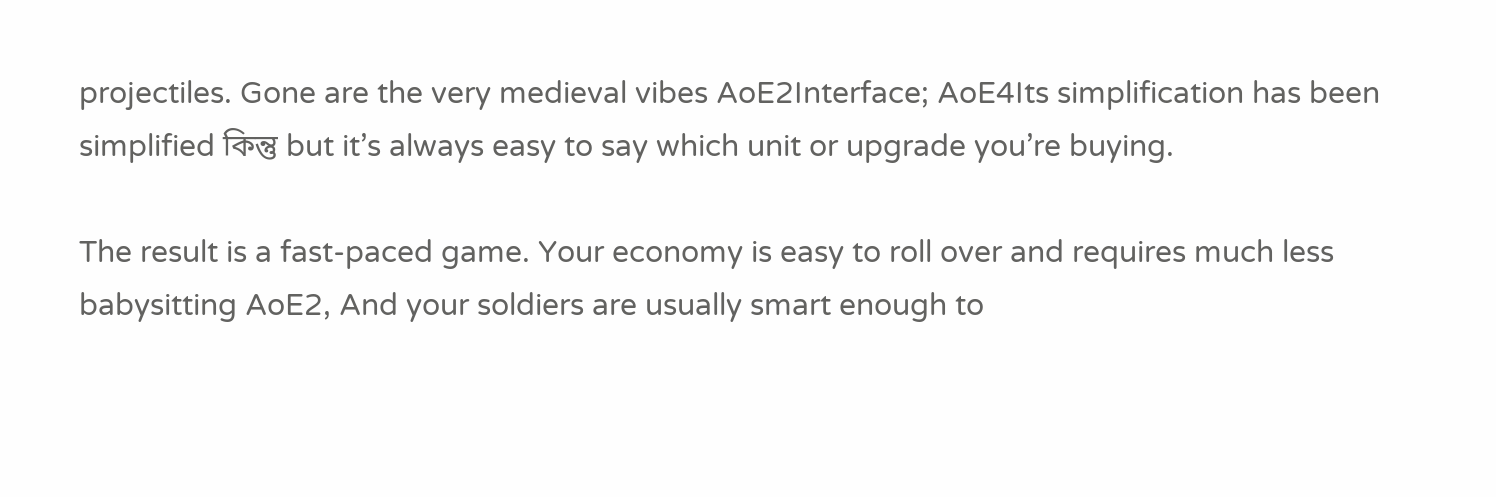projectiles. Gone are the very medieval vibes AoE2Interface; AoE4Its simplification has been simplified কিন্তু but it’s always easy to say which unit or upgrade you’re buying.

The result is a fast-paced game. Your economy is easy to roll over and requires much less babysitting AoE2, And your soldiers are usually smart enough to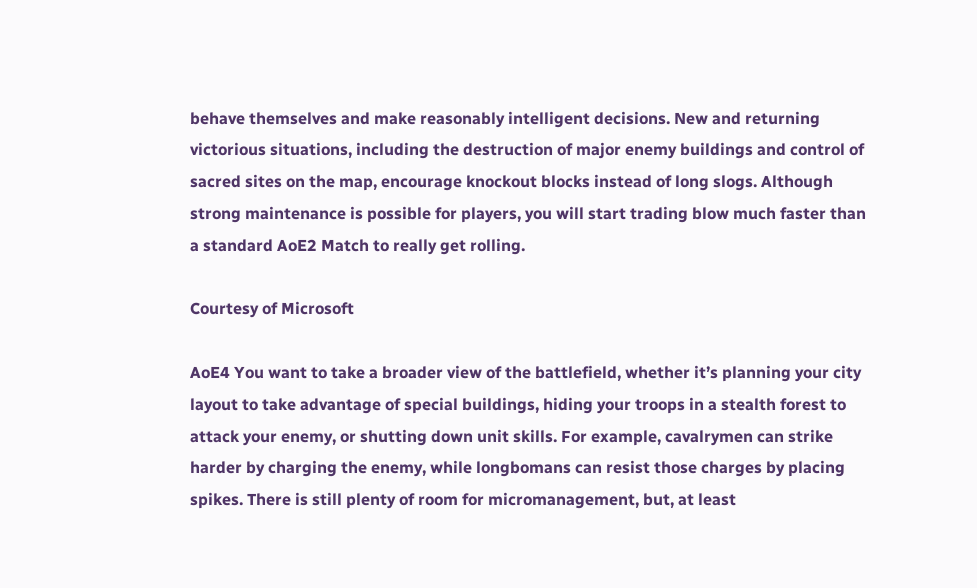behave themselves and make reasonably intelligent decisions. New and returning victorious situations, including the destruction of major enemy buildings and control of sacred sites on the map, encourage knockout blocks instead of long slogs. Although strong maintenance is possible for players, you will start trading blow much faster than a standard AoE2 Match to really get rolling.

Courtesy of Microsoft

AoE4 You want to take a broader view of the battlefield, whether it’s planning your city layout to take advantage of special buildings, hiding your troops in a stealth forest to attack your enemy, or shutting down unit skills. For example, cavalrymen can strike harder by charging the enemy, while longbomans can resist those charges by placing spikes. There is still plenty of room for micromanagement, but, at least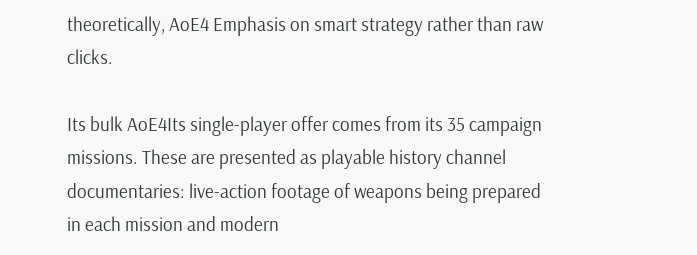theoretically, AoE4 Emphasis on smart strategy rather than raw clicks.

Its bulk AoE4Its single-player offer comes from its 35 campaign missions. These are presented as playable history channel documentaries: live-action footage of weapons being prepared in each mission and modern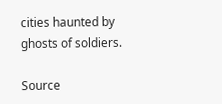cities haunted by ghosts of soldiers.

Source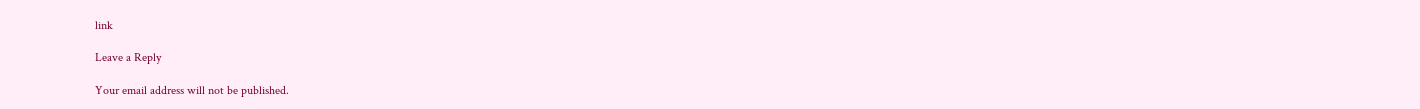link

Leave a Reply

Your email address will not be published.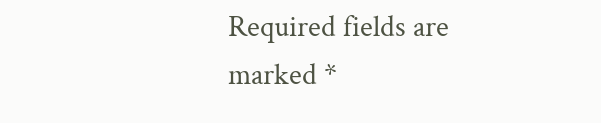Required fields are marked *